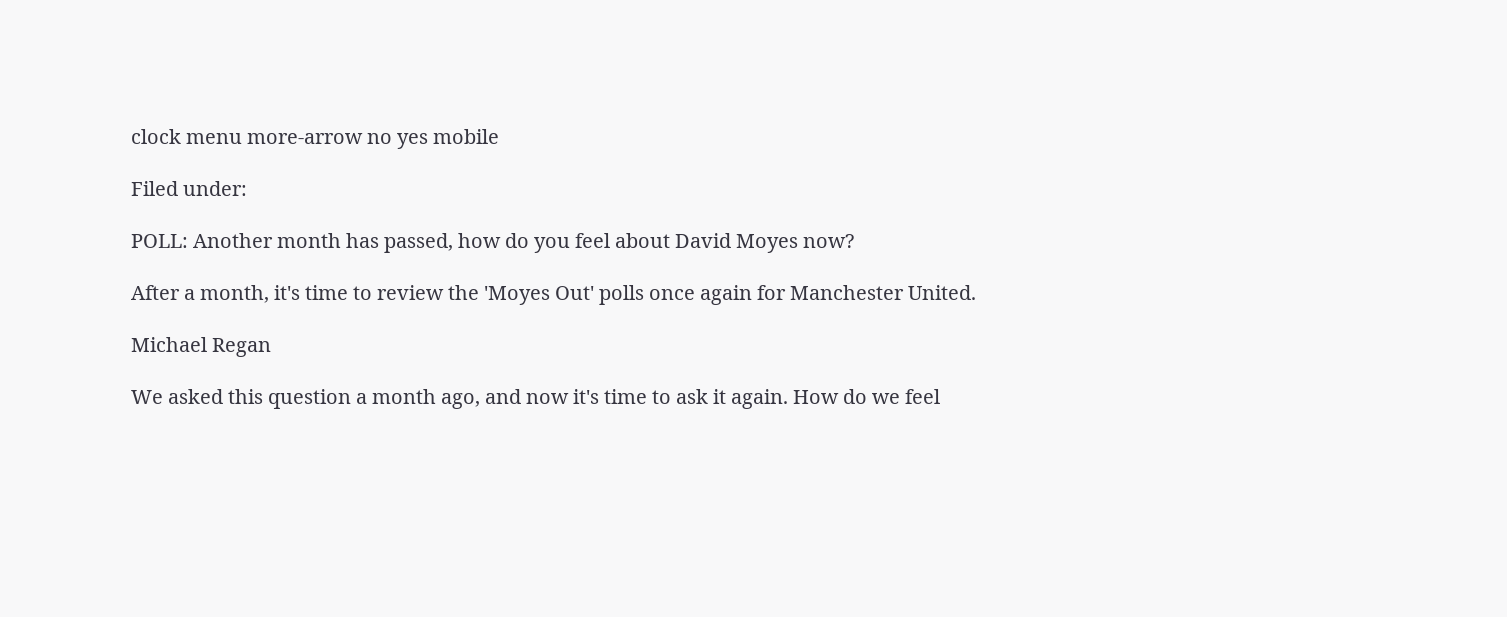clock menu more-arrow no yes mobile

Filed under:

POLL: Another month has passed, how do you feel about David Moyes now?

After a month, it's time to review the 'Moyes Out' polls once again for Manchester United.

Michael Regan

We asked this question a month ago, and now it's time to ask it again. How do we feel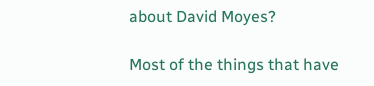about David Moyes?

Most of the things that have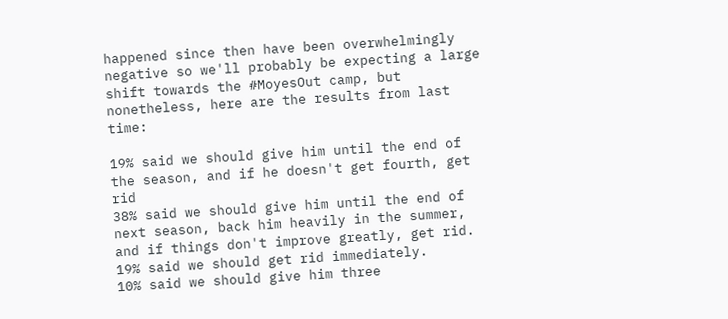happened since then have been overwhelmingly negative so we'll probably be expecting a large shift towards the #MoyesOut camp, but nonetheless, here are the results from last time:

19% said we should give him until the end of the season, and if he doesn't get fourth, get rid
38% said we should give him until the end of next season, back him heavily in the summer, and if things don't improve greatly, get rid.
19% said we should get rid immediately.
10% said we should give him three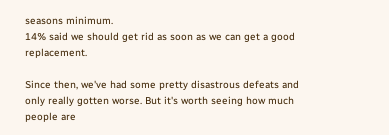seasons minimum.
14% said we should get rid as soon as we can get a good replacement.

Since then, we've had some pretty disastrous defeats and only really gotten worse. But it's worth seeing how much people are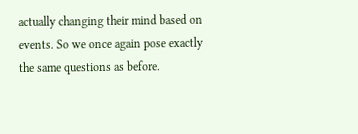actually changing their mind based on events. So we once again pose exactly the same questions as before.